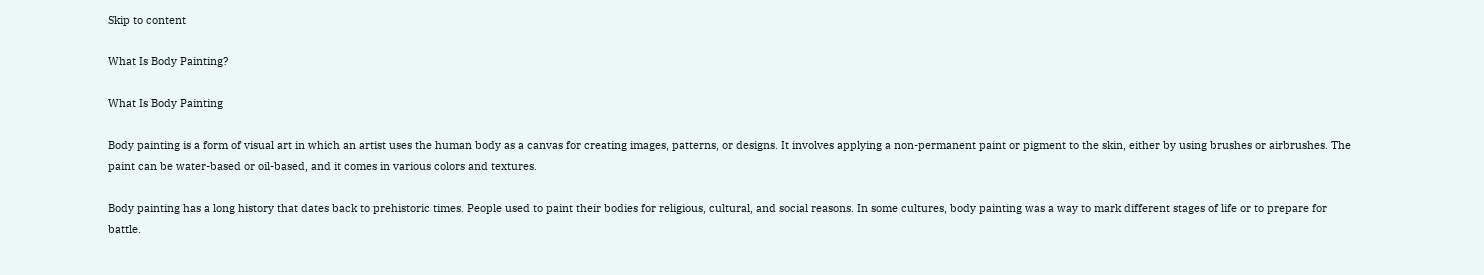Skip to content

What Is Body Painting?

What Is Body Painting

Body painting is a form of visual art in which an artist uses the human body as a canvas for creating images, patterns, or designs. It involves applying a non-permanent paint or pigment to the skin, either by using brushes or airbrushes. The paint can be water-based or oil-based, and it comes in various colors and textures.

Body painting has a long history that dates back to prehistoric times. People used to paint their bodies for religious, cultural, and social reasons. In some cultures, body painting was a way to mark different stages of life or to prepare for battle.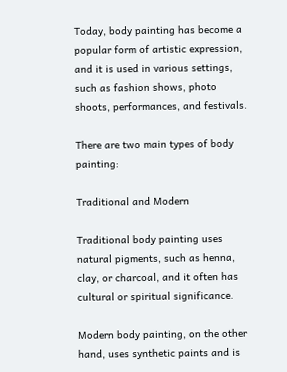Today, body painting has become a popular form of artistic expression, and it is used in various settings, such as fashion shows, photo shoots, performances, and festivals.

There are two main types of body painting:

Traditional and Modern

Traditional body painting uses natural pigments, such as henna, clay, or charcoal, and it often has cultural or spiritual significance.

Modern body painting, on the other hand, uses synthetic paints and is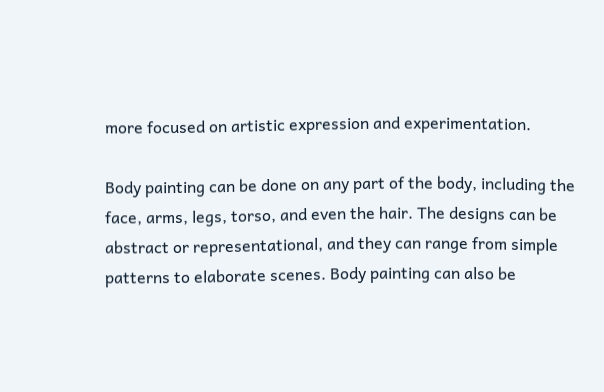more focused on artistic expression and experimentation.

Body painting can be done on any part of the body, including the face, arms, legs, torso, and even the hair. The designs can be abstract or representational, and they can range from simple patterns to elaborate scenes. Body painting can also be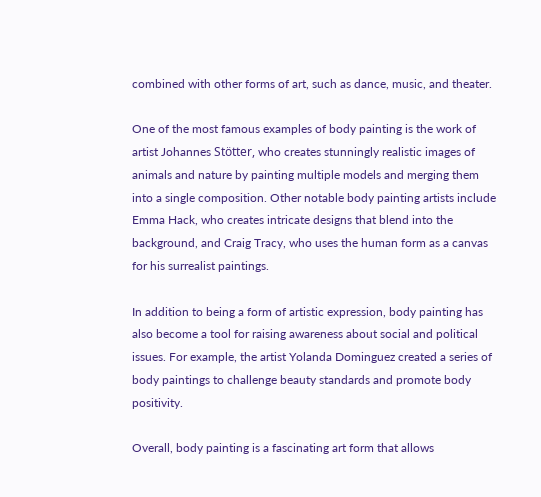combined with other forms of art, such as dance, music, and theater.

One of the most famous examples of body painting is the work of artist Johannes Stötter, who creates stunningly realistic images of animals and nature by painting multiple models and merging them into a single composition. Other notable body painting artists include Emma Hack, who creates intricate designs that blend into the background, and Craig Tracy, who uses the human form as a canvas for his surrealist paintings.

In addition to being a form of artistic expression, body painting has also become a tool for raising awareness about social and political issues. For example, the artist Yolanda Dominguez created a series of body paintings to challenge beauty standards and promote body positivity.

Overall, body painting is a fascinating art form that allows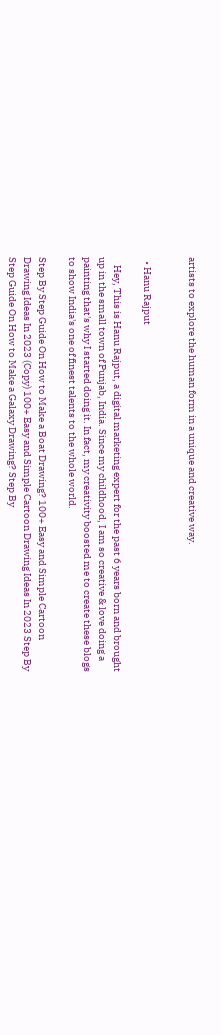artists to explore the human form in a unique and creative way.


  • Hanu Rajput

    Hey, This is Hanu Rajput, a digital marketing expert for the past 6 years born and brought up in the small town of Punjab, India. Since my childhood, I am so creative & love doing a painting that's why I started doing it. In fact, my creativity boosted me to create these blogs to show India's one of finest talents to the whole world.

Step By Step Guide On How to Make a Boat Drawing? 100+ Easy and Simple Cartoon Drawing Ideas In 2023 (Copy) 100+ Easy and Simple Cartoon Drawing Ideas In 2023 Step By Step Guide On How to Make a Galaxy Drawing? Step By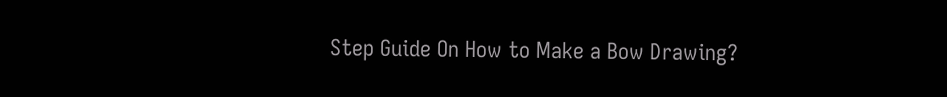Step Guide On How to Make a Bow Drawing?